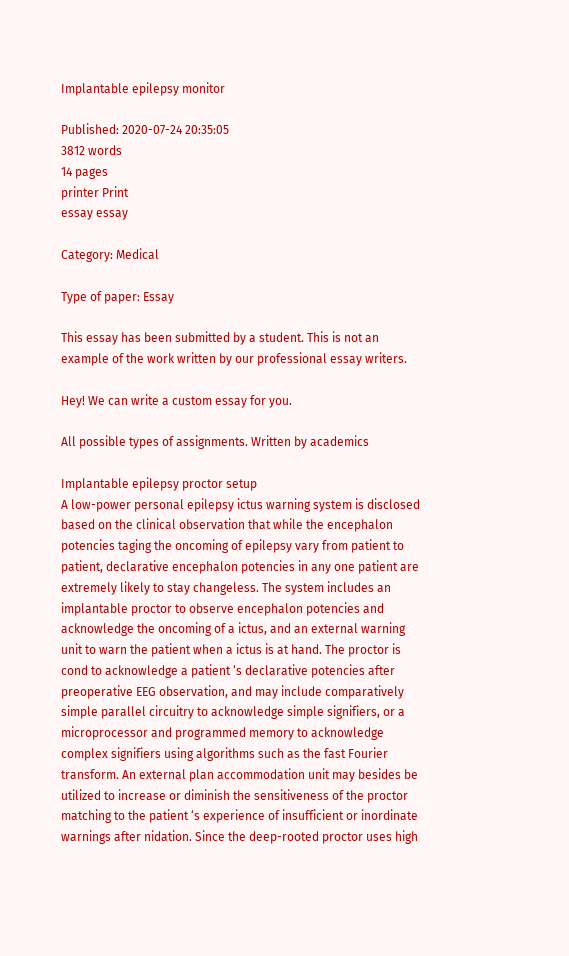Implantable epilepsy monitor

Published: 2020-07-24 20:35:05
3812 words
14 pages
printer Print
essay essay

Category: Medical

Type of paper: Essay

This essay has been submitted by a student. This is not an example of the work written by our professional essay writers.

Hey! We can write a custom essay for you.

All possible types of assignments. Written by academics

Implantable epilepsy proctor setup
A low-power personal epilepsy ictus warning system is disclosed based on the clinical observation that while the encephalon potencies taging the oncoming of epilepsy vary from patient to patient, declarative encephalon potencies in any one patient are extremely likely to stay changeless. The system includes an implantable proctor to observe encephalon potencies and acknowledge the oncoming of a ictus, and an external warning unit to warn the patient when a ictus is at hand. The proctor is cond to acknowledge a patient ‘s declarative potencies after preoperative EEG observation, and may include comparatively simple parallel circuitry to acknowledge simple signifiers, or a microprocessor and programmed memory to acknowledge complex signifiers using algorithms such as the fast Fourier transform. An external plan accommodation unit may besides be utilized to increase or diminish the sensitiveness of the proctor matching to the patient ‘s experience of insufficient or inordinate warnings after nidation. Since the deep-rooted proctor uses high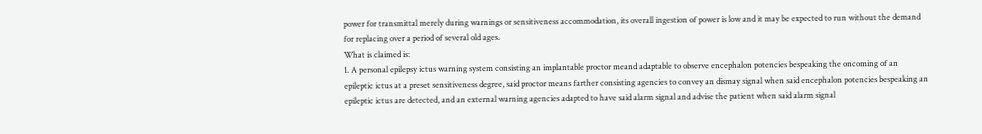power for transmittal merely during warnings or sensitiveness accommodation, its overall ingestion of power is low and it may be expected to run without the demand for replacing over a period of several old ages.
What is claimed is:
1. A personal epilepsy ictus warning system consisting an implantable proctor meand adaptable to observe encephalon potencies bespeaking the oncoming of an epileptic ictus at a preset sensitiveness degree, said proctor means farther consisting agencies to convey an dismay signal when said encephalon potencies bespeaking an epileptic ictus are detected, and an external warning agencies adapted to have said alarm signal and advise the patient when said alarm signal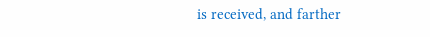is received, and farther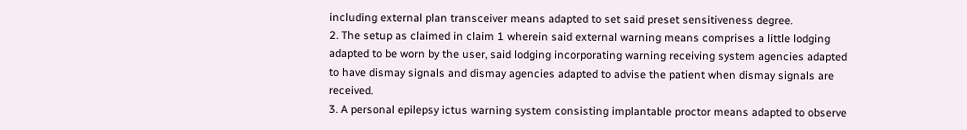including external plan transceiver means adapted to set said preset sensitiveness degree.
2. The setup as claimed in claim 1 wherein said external warning means comprises a little lodging adapted to be worn by the user, said lodging incorporating warning receiving system agencies adapted to have dismay signals and dismay agencies adapted to advise the patient when dismay signals are received.
3. A personal epilepsy ictus warning system consisting implantable proctor means adapted to observe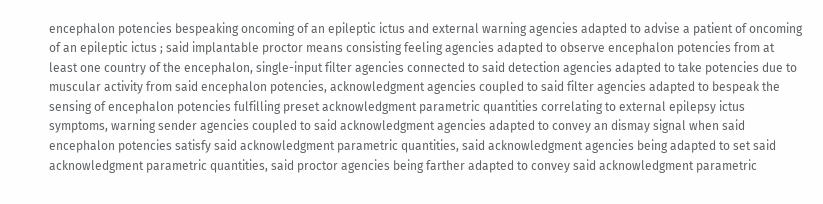encephalon potencies bespeaking oncoming of an epileptic ictus and external warning agencies adapted to advise a patient of oncoming of an epileptic ictus ; said implantable proctor means consisting feeling agencies adapted to observe encephalon potencies from at least one country of the encephalon, single-input filter agencies connected to said detection agencies adapted to take potencies due to muscular activity from said encephalon potencies, acknowledgment agencies coupled to said filter agencies adapted to bespeak the sensing of encephalon potencies fulfilling preset acknowledgment parametric quantities correlating to external epilepsy ictus symptoms, warning sender agencies coupled to said acknowledgment agencies adapted to convey an dismay signal when said encephalon potencies satisfy said acknowledgment parametric quantities, said acknowledgment agencies being adapted to set said acknowledgment parametric quantities, said proctor agencies being farther adapted to convey said acknowledgment parametric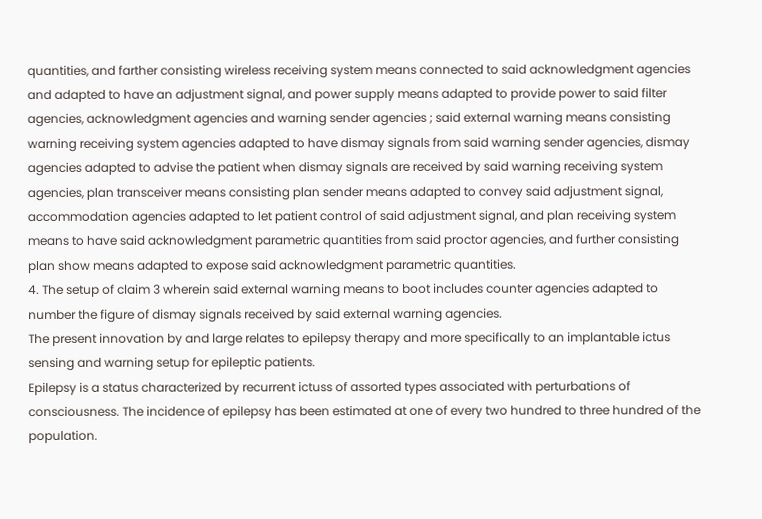quantities, and farther consisting wireless receiving system means connected to said acknowledgment agencies and adapted to have an adjustment signal, and power supply means adapted to provide power to said filter agencies, acknowledgment agencies and warning sender agencies ; said external warning means consisting warning receiving system agencies adapted to have dismay signals from said warning sender agencies, dismay agencies adapted to advise the patient when dismay signals are received by said warning receiving system agencies, plan transceiver means consisting plan sender means adapted to convey said adjustment signal, accommodation agencies adapted to let patient control of said adjustment signal, and plan receiving system means to have said acknowledgment parametric quantities from said proctor agencies, and further consisting plan show means adapted to expose said acknowledgment parametric quantities.
4. The setup of claim 3 wherein said external warning means to boot includes counter agencies adapted to number the figure of dismay signals received by said external warning agencies.
The present innovation by and large relates to epilepsy therapy and more specifically to an implantable ictus sensing and warning setup for epileptic patients.
Epilepsy is a status characterized by recurrent ictuss of assorted types associated with perturbations of consciousness. The incidence of epilepsy has been estimated at one of every two hundred to three hundred of the population.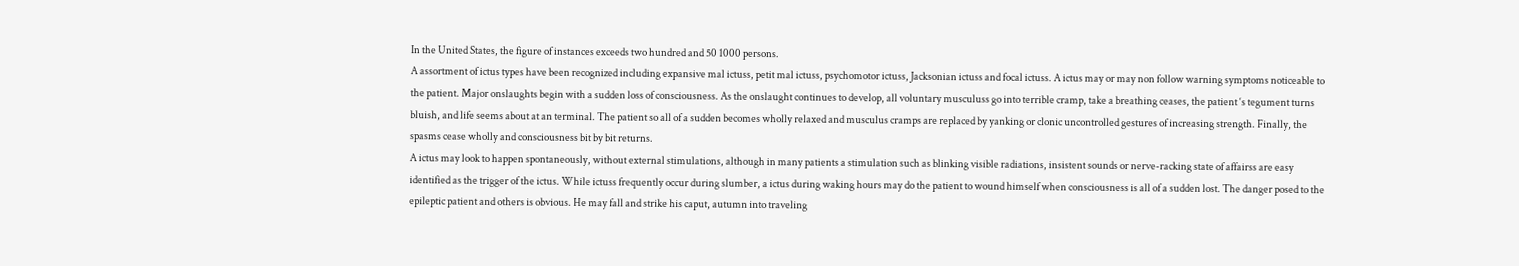In the United States, the figure of instances exceeds two hundred and 50 1000 persons.
A assortment of ictus types have been recognized including expansive mal ictuss, petit mal ictuss, psychomotor ictuss, Jacksonian ictuss and focal ictuss. A ictus may or may non follow warning symptoms noticeable to the patient. Major onslaughts begin with a sudden loss of consciousness. As the onslaught continues to develop, all voluntary musculuss go into terrible cramp, take a breathing ceases, the patient ‘s tegument turns bluish, and life seems about at an terminal. The patient so all of a sudden becomes wholly relaxed and musculus cramps are replaced by yanking or clonic uncontrolled gestures of increasing strength. Finally, the spasms cease wholly and consciousness bit by bit returns.
A ictus may look to happen spontaneously, without external stimulations, although in many patients a stimulation such as blinking visible radiations, insistent sounds or nerve-racking state of affairss are easy identified as the trigger of the ictus. While ictuss frequently occur during slumber, a ictus during waking hours may do the patient to wound himself when consciousness is all of a sudden lost. The danger posed to the epileptic patient and others is obvious. He may fall and strike his caput, autumn into traveling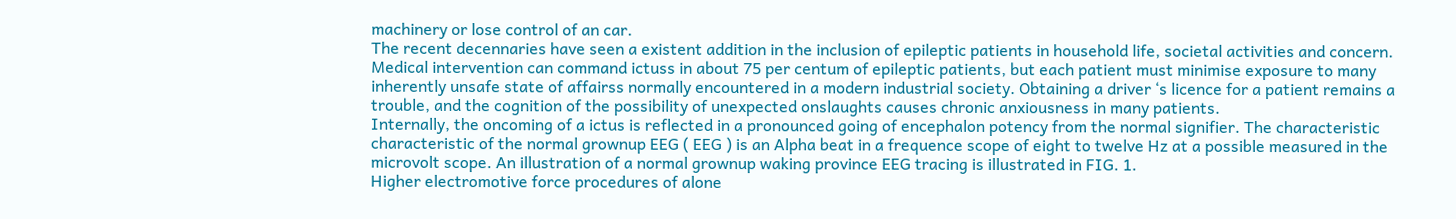machinery or lose control of an car.
The recent decennaries have seen a existent addition in the inclusion of epileptic patients in household life, societal activities and concern. Medical intervention can command ictuss in about 75 per centum of epileptic patients, but each patient must minimise exposure to many inherently unsafe state of affairss normally encountered in a modern industrial society. Obtaining a driver ‘s licence for a patient remains a trouble, and the cognition of the possibility of unexpected onslaughts causes chronic anxiousness in many patients.
Internally, the oncoming of a ictus is reflected in a pronounced going of encephalon potency from the normal signifier. The characteristic characteristic of the normal grownup EEG ( EEG ) is an Alpha beat in a frequence scope of eight to twelve Hz at a possible measured in the microvolt scope. An illustration of a normal grownup waking province EEG tracing is illustrated in FIG. 1.
Higher electromotive force procedures of alone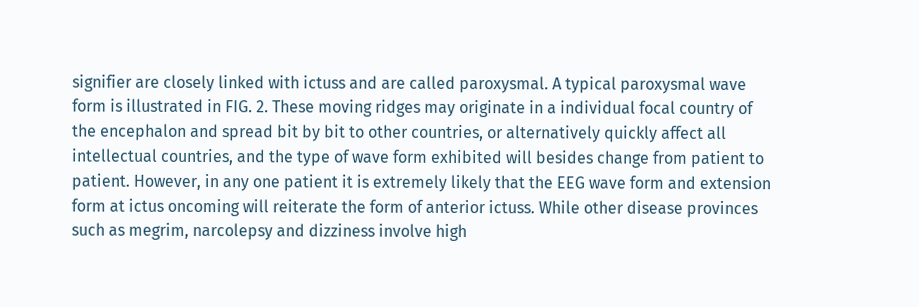signifier are closely linked with ictuss and are called paroxysmal. A typical paroxysmal wave form is illustrated in FIG. 2. These moving ridges may originate in a individual focal country of the encephalon and spread bit by bit to other countries, or alternatively quickly affect all intellectual countries, and the type of wave form exhibited will besides change from patient to patient. However, in any one patient it is extremely likely that the EEG wave form and extension form at ictus oncoming will reiterate the form of anterior ictuss. While other disease provinces such as megrim, narcolepsy and dizziness involve high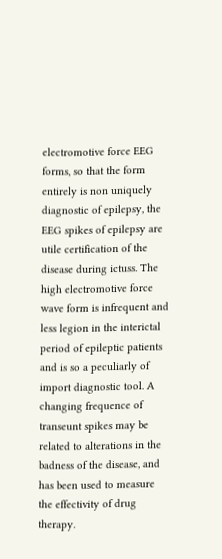electromotive force EEG forms, so that the form entirely is non uniquely diagnostic of epilepsy, the EEG spikes of epilepsy are utile certification of the disease during ictuss. The high electromotive force wave form is infrequent and less legion in the interictal period of epileptic patients and is so a peculiarly of import diagnostic tool. A changing frequence of transeunt spikes may be related to alterations in the badness of the disease, and has been used to measure the effectivity of drug therapy.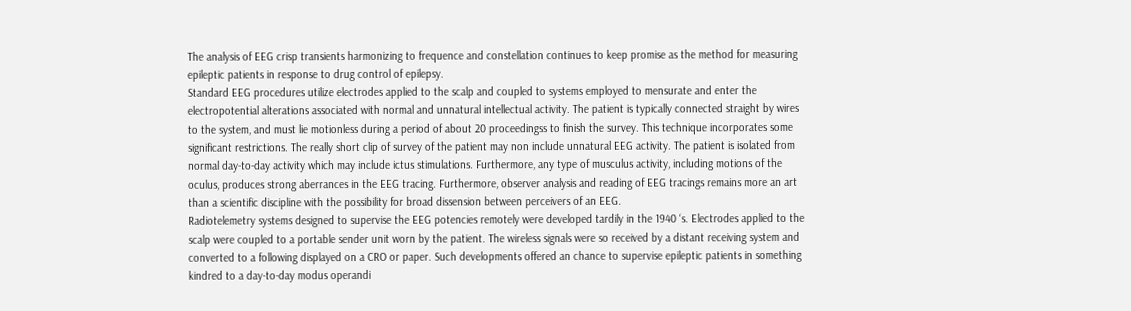The analysis of EEG crisp transients harmonizing to frequence and constellation continues to keep promise as the method for measuring epileptic patients in response to drug control of epilepsy.
Standard EEG procedures utilize electrodes applied to the scalp and coupled to systems employed to mensurate and enter the electropotential alterations associated with normal and unnatural intellectual activity. The patient is typically connected straight by wires to the system, and must lie motionless during a period of about 20 proceedingss to finish the survey. This technique incorporates some significant restrictions. The really short clip of survey of the patient may non include unnatural EEG activity. The patient is isolated from normal day-to-day activity which may include ictus stimulations. Furthermore, any type of musculus activity, including motions of the oculus, produces strong aberrances in the EEG tracing. Furthermore, observer analysis and reading of EEG tracings remains more an art than a scientific discipline with the possibility for broad dissension between perceivers of an EEG.
Radiotelemetry systems designed to supervise the EEG potencies remotely were developed tardily in the 1940 ‘s. Electrodes applied to the scalp were coupled to a portable sender unit worn by the patient. The wireless signals were so received by a distant receiving system and converted to a following displayed on a CRO or paper. Such developments offered an chance to supervise epileptic patients in something kindred to a day-to-day modus operandi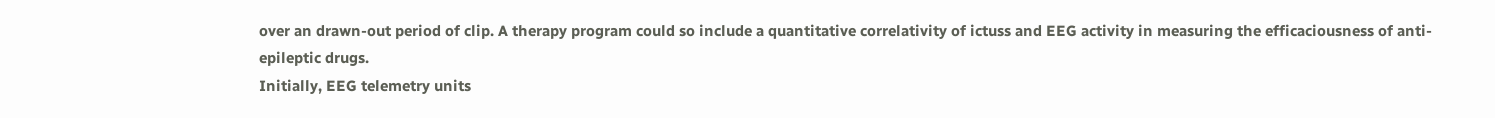over an drawn-out period of clip. A therapy program could so include a quantitative correlativity of ictuss and EEG activity in measuring the efficaciousness of anti-epileptic drugs.
Initially, EEG telemetry units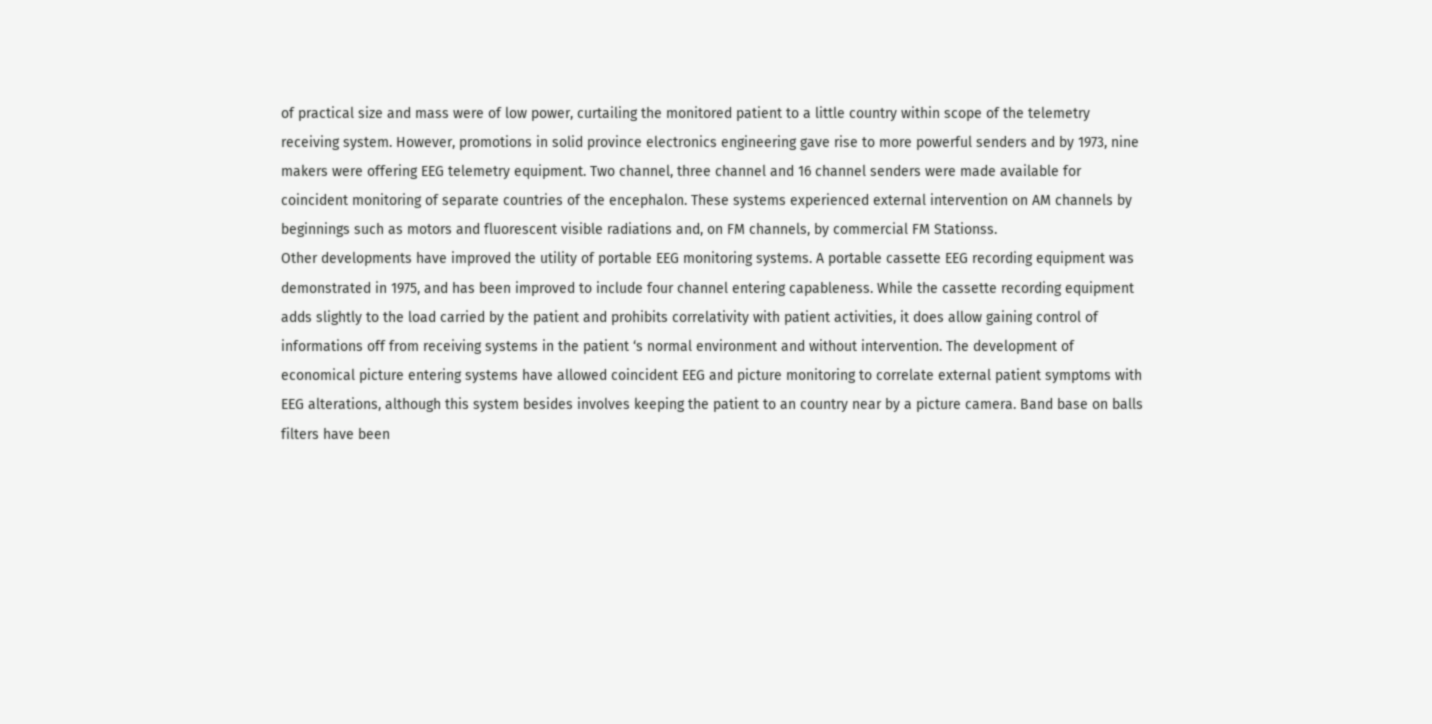of practical size and mass were of low power, curtailing the monitored patient to a little country within scope of the telemetry receiving system. However, promotions in solid province electronics engineering gave rise to more powerful senders and by 1973, nine makers were offering EEG telemetry equipment. Two channel, three channel and 16 channel senders were made available for coincident monitoring of separate countries of the encephalon. These systems experienced external intervention on AM channels by beginnings such as motors and fluorescent visible radiations and, on FM channels, by commercial FM Stationss.
Other developments have improved the utility of portable EEG monitoring systems. A portable cassette EEG recording equipment was demonstrated in 1975, and has been improved to include four channel entering capableness. While the cassette recording equipment adds slightly to the load carried by the patient and prohibits correlativity with patient activities, it does allow gaining control of informations off from receiving systems in the patient ‘s normal environment and without intervention. The development of economical picture entering systems have allowed coincident EEG and picture monitoring to correlate external patient symptoms with EEG alterations, although this system besides involves keeping the patient to an country near by a picture camera. Band base on balls filters have been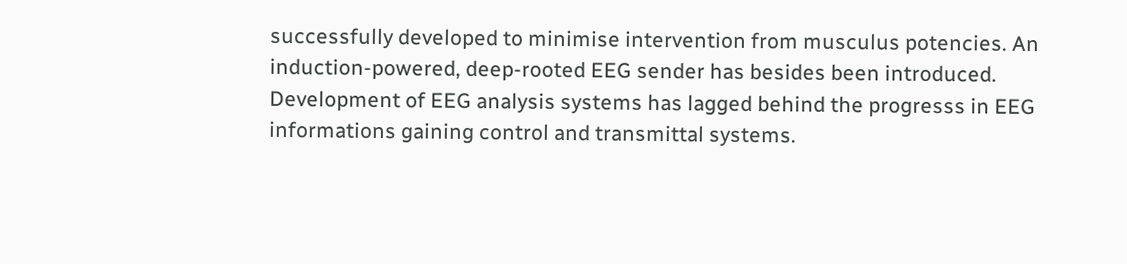successfully developed to minimise intervention from musculus potencies. An induction-powered, deep-rooted EEG sender has besides been introduced.
Development of EEG analysis systems has lagged behind the progresss in EEG informations gaining control and transmittal systems.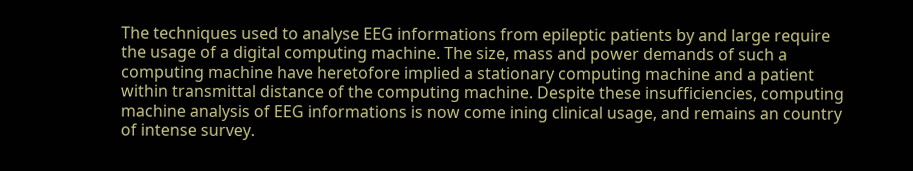The techniques used to analyse EEG informations from epileptic patients by and large require the usage of a digital computing machine. The size, mass and power demands of such a computing machine have heretofore implied a stationary computing machine and a patient within transmittal distance of the computing machine. Despite these insufficiencies, computing machine analysis of EEG informations is now come ining clinical usage, and remains an country of intense survey.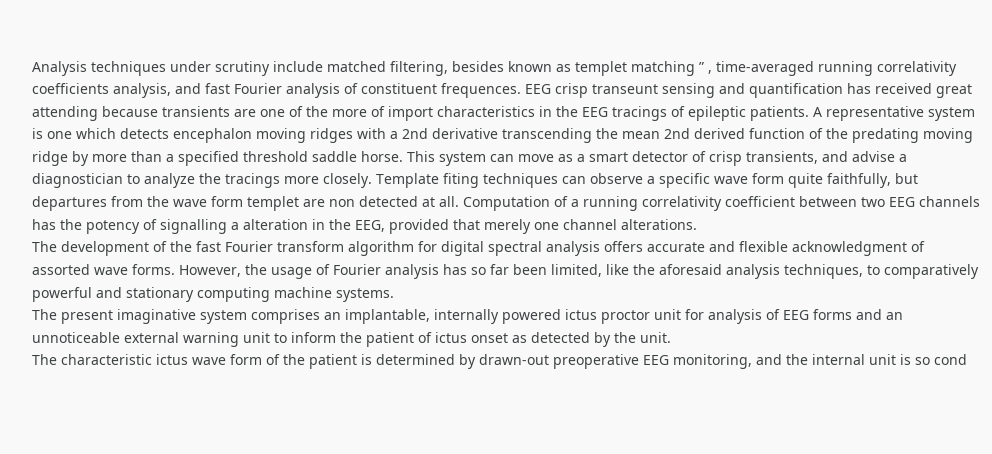Analysis techniques under scrutiny include matched filtering, besides known as templet matching ” , time-averaged running correlativity coefficients analysis, and fast Fourier analysis of constituent frequences. EEG crisp transeunt sensing and quantification has received great attending because transients are one of the more of import characteristics in the EEG tracings of epileptic patients. A representative system is one which detects encephalon moving ridges with a 2nd derivative transcending the mean 2nd derived function of the predating moving ridge by more than a specified threshold saddle horse. This system can move as a smart detector of crisp transients, and advise a diagnostician to analyze the tracings more closely. Template fiting techniques can observe a specific wave form quite faithfully, but departures from the wave form templet are non detected at all. Computation of a running correlativity coefficient between two EEG channels has the potency of signalling a alteration in the EEG, provided that merely one channel alterations.
The development of the fast Fourier transform algorithm for digital spectral analysis offers accurate and flexible acknowledgment of assorted wave forms. However, the usage of Fourier analysis has so far been limited, like the aforesaid analysis techniques, to comparatively powerful and stationary computing machine systems.
The present imaginative system comprises an implantable, internally powered ictus proctor unit for analysis of EEG forms and an unnoticeable external warning unit to inform the patient of ictus onset as detected by the unit.
The characteristic ictus wave form of the patient is determined by drawn-out preoperative EEG monitoring, and the internal unit is so cond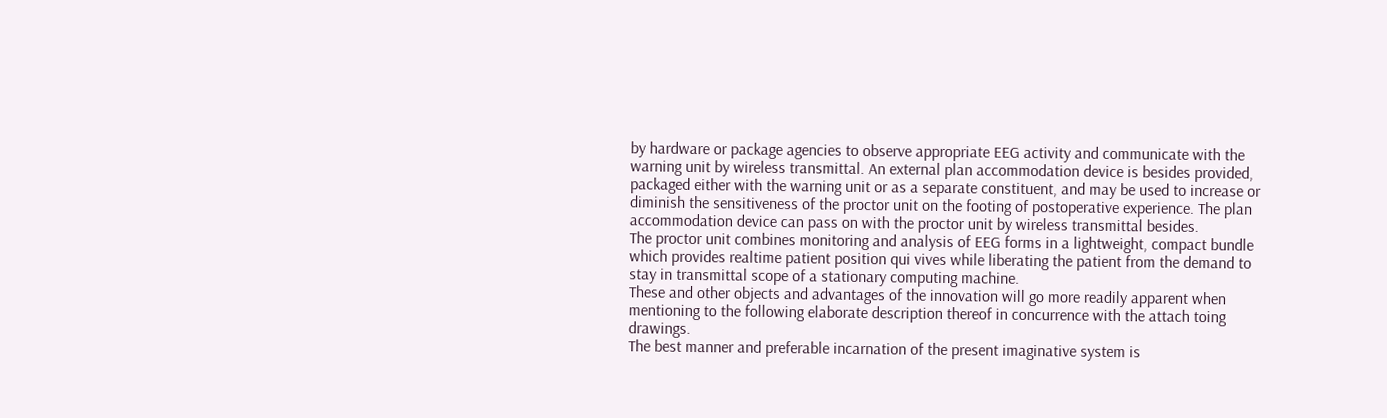by hardware or package agencies to observe appropriate EEG activity and communicate with the warning unit by wireless transmittal. An external plan accommodation device is besides provided, packaged either with the warning unit or as a separate constituent, and may be used to increase or diminish the sensitiveness of the proctor unit on the footing of postoperative experience. The plan accommodation device can pass on with the proctor unit by wireless transmittal besides.
The proctor unit combines monitoring and analysis of EEG forms in a lightweight, compact bundle which provides realtime patient position qui vives while liberating the patient from the demand to stay in transmittal scope of a stationary computing machine.
These and other objects and advantages of the innovation will go more readily apparent when mentioning to the following elaborate description thereof in concurrence with the attach toing drawings.
The best manner and preferable incarnation of the present imaginative system is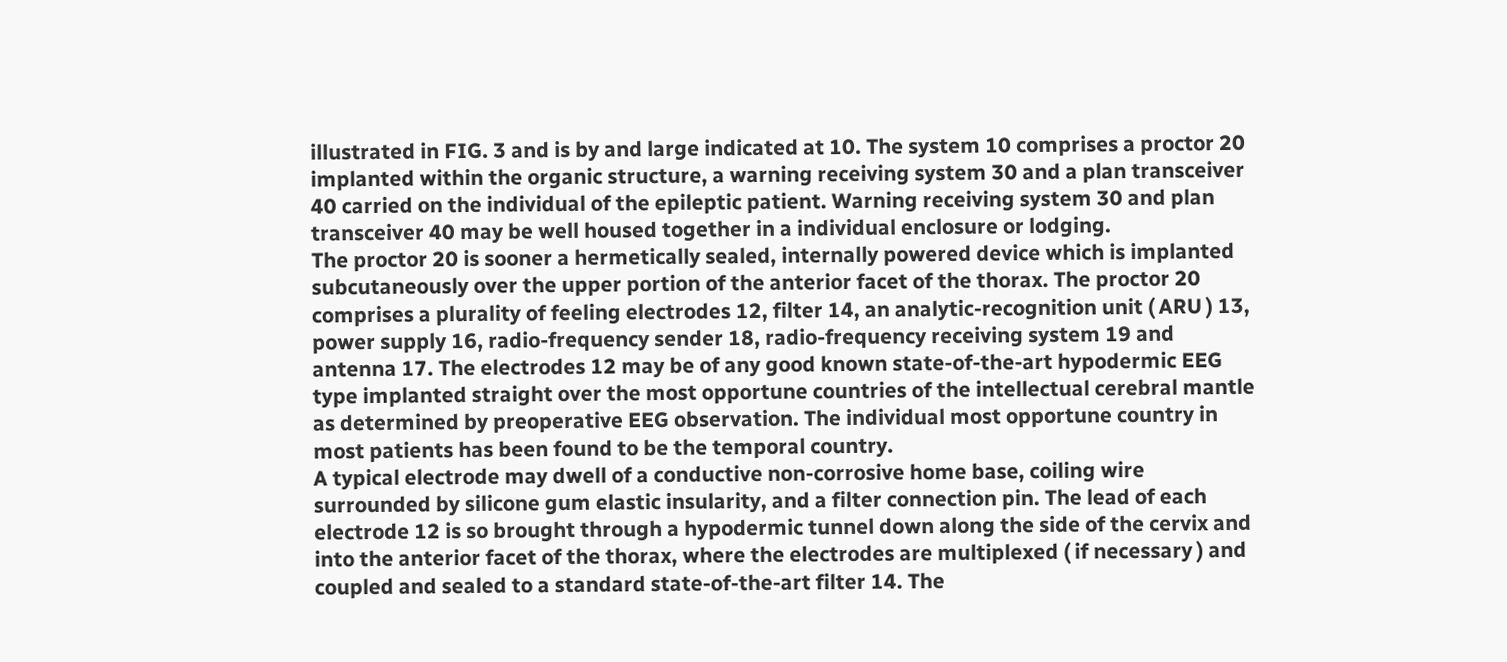illustrated in FIG. 3 and is by and large indicated at 10. The system 10 comprises a proctor 20 implanted within the organic structure, a warning receiving system 30 and a plan transceiver 40 carried on the individual of the epileptic patient. Warning receiving system 30 and plan transceiver 40 may be well housed together in a individual enclosure or lodging.
The proctor 20 is sooner a hermetically sealed, internally powered device which is implanted subcutaneously over the upper portion of the anterior facet of the thorax. The proctor 20 comprises a plurality of feeling electrodes 12, filter 14, an analytic-recognition unit ( ARU ) 13, power supply 16, radio-frequency sender 18, radio-frequency receiving system 19 and antenna 17. The electrodes 12 may be of any good known state-of-the-art hypodermic EEG type implanted straight over the most opportune countries of the intellectual cerebral mantle as determined by preoperative EEG observation. The individual most opportune country in most patients has been found to be the temporal country.
A typical electrode may dwell of a conductive non-corrosive home base, coiling wire surrounded by silicone gum elastic insularity, and a filter connection pin. The lead of each electrode 12 is so brought through a hypodermic tunnel down along the side of the cervix and into the anterior facet of the thorax, where the electrodes are multiplexed ( if necessary ) and coupled and sealed to a standard state-of-the-art filter 14. The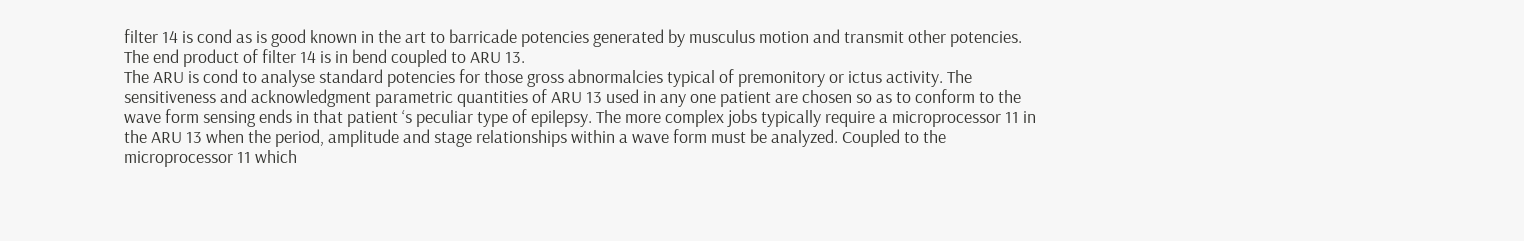filter 14 is cond as is good known in the art to barricade potencies generated by musculus motion and transmit other potencies. The end product of filter 14 is in bend coupled to ARU 13.
The ARU is cond to analyse standard potencies for those gross abnormalcies typical of premonitory or ictus activity. The sensitiveness and acknowledgment parametric quantities of ARU 13 used in any one patient are chosen so as to conform to the wave form sensing ends in that patient ‘s peculiar type of epilepsy. The more complex jobs typically require a microprocessor 11 in the ARU 13 when the period, amplitude and stage relationships within a wave form must be analyzed. Coupled to the microprocessor 11 which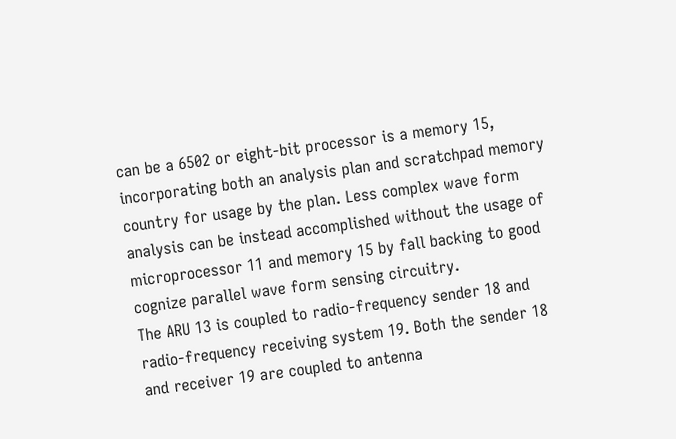can be a 6502 or eight-bit processor is a memory 15, incorporating both an analysis plan and scratchpad memory country for usage by the plan. Less complex wave form analysis can be instead accomplished without the usage of microprocessor 11 and memory 15 by fall backing to good cognize parallel wave form sensing circuitry.
The ARU 13 is coupled to radio-frequency sender 18 and radio-frequency receiving system 19. Both the sender 18 and receiver 19 are coupled to antenna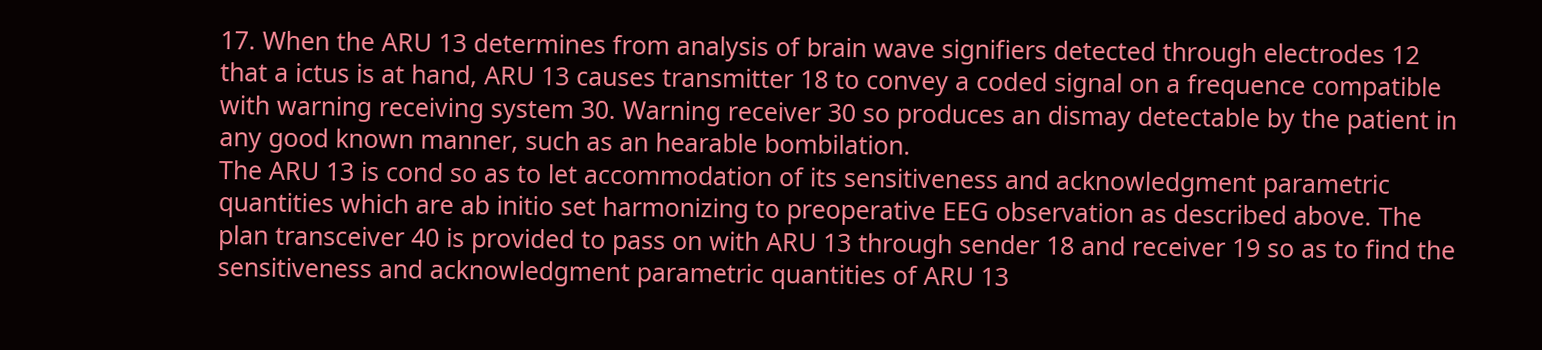17. When the ARU 13 determines from analysis of brain wave signifiers detected through electrodes 12 that a ictus is at hand, ARU 13 causes transmitter 18 to convey a coded signal on a frequence compatible with warning receiving system 30. Warning receiver 30 so produces an dismay detectable by the patient in any good known manner, such as an hearable bombilation.
The ARU 13 is cond so as to let accommodation of its sensitiveness and acknowledgment parametric quantities which are ab initio set harmonizing to preoperative EEG observation as described above. The plan transceiver 40 is provided to pass on with ARU 13 through sender 18 and receiver 19 so as to find the sensitiveness and acknowledgment parametric quantities of ARU 13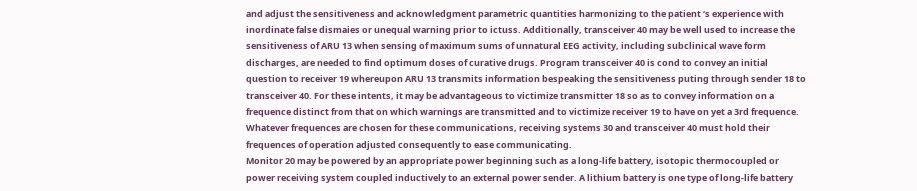and adjust the sensitiveness and acknowledgment parametric quantities harmonizing to the patient ‘s experience with inordinate false dismaies or unequal warning prior to ictuss. Additionally, transceiver 40 may be well used to increase the sensitiveness of ARU 13 when sensing of maximum sums of unnatural EEG activity, including subclinical wave form discharges, are needed to find optimum doses of curative drugs. Program transceiver 40 is cond to convey an initial question to receiver 19 whereupon ARU 13 transmits information bespeaking the sensitiveness puting through sender 18 to transceiver 40. For these intents, it may be advantageous to victimize transmitter 18 so as to convey information on a frequence distinct from that on which warnings are transmitted and to victimize receiver 19 to have on yet a 3rd frequence. Whatever frequences are chosen for these communications, receiving systems 30 and transceiver 40 must hold their frequences of operation adjusted consequently to ease communicating.
Monitor 20 may be powered by an appropriate power beginning such as a long-life battery, isotopic thermocoupled or power receiving system coupled inductively to an external power sender. A lithium battery is one type of long-life battery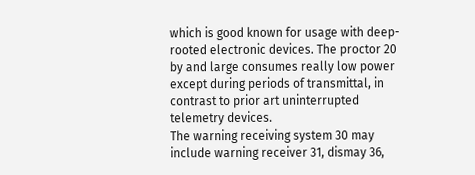which is good known for usage with deep-rooted electronic devices. The proctor 20 by and large consumes really low power except during periods of transmittal, in contrast to prior art uninterrupted telemetry devices.
The warning receiving system 30 may include warning receiver 31, dismay 36,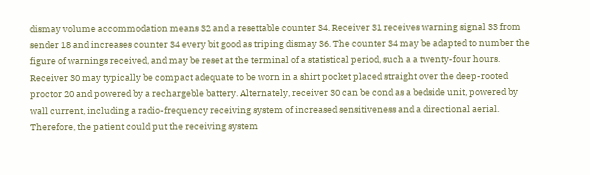dismay volume accommodation means 32 and a resettable counter 34. Receiver 31 receives warning signal 33 from sender 18 and increases counter 34 every bit good as triping dismay 36. The counter 34 may be adapted to number the figure of warnings received, and may be reset at the terminal of a statistical period, such a a twenty-four hours. Receiver 30 may typically be compact adequate to be worn in a shirt pocket placed straight over the deep-rooted proctor 20 and powered by a rechargeble battery. Alternately, receiver 30 can be cond as a bedside unit, powered by wall current, including a radio-frequency receiving system of increased sensitiveness and a directional aerial. Therefore, the patient could put the receiving system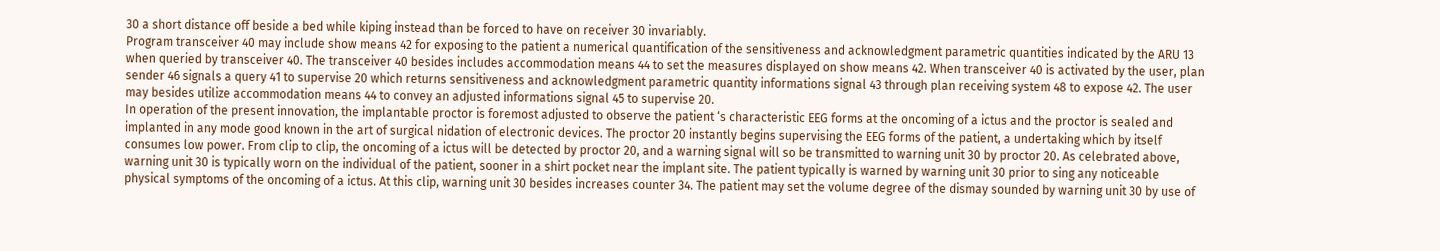30 a short distance off beside a bed while kiping instead than be forced to have on receiver 30 invariably.
Program transceiver 40 may include show means 42 for exposing to the patient a numerical quantification of the sensitiveness and acknowledgment parametric quantities indicated by the ARU 13 when queried by transceiver 40. The transceiver 40 besides includes accommodation means 44 to set the measures displayed on show means 42. When transceiver 40 is activated by the user, plan sender 46 signals a query 41 to supervise 20 which returns sensitiveness and acknowledgment parametric quantity informations signal 43 through plan receiving system 48 to expose 42. The user may besides utilize accommodation means 44 to convey an adjusted informations signal 45 to supervise 20.
In operation of the present innovation, the implantable proctor is foremost adjusted to observe the patient ‘s characteristic EEG forms at the oncoming of a ictus and the proctor is sealed and implanted in any mode good known in the art of surgical nidation of electronic devices. The proctor 20 instantly begins supervising the EEG forms of the patient, a undertaking which by itself consumes low power. From clip to clip, the oncoming of a ictus will be detected by proctor 20, and a warning signal will so be transmitted to warning unit 30 by proctor 20. As celebrated above, warning unit 30 is typically worn on the individual of the patient, sooner in a shirt pocket near the implant site. The patient typically is warned by warning unit 30 prior to sing any noticeable physical symptoms of the oncoming of a ictus. At this clip, warning unit 30 besides increases counter 34. The patient may set the volume degree of the dismay sounded by warning unit 30 by use of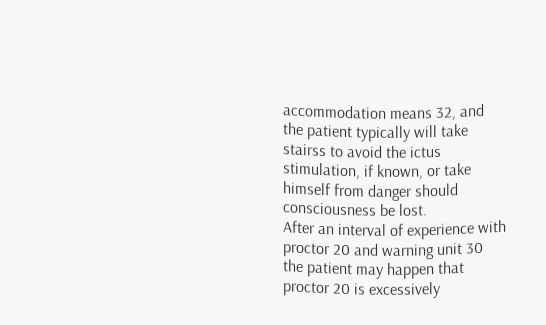accommodation means 32, and the patient typically will take stairss to avoid the ictus stimulation, if known, or take himself from danger should consciousness be lost.
After an interval of experience with proctor 20 and warning unit 30 the patient may happen that proctor 20 is excessively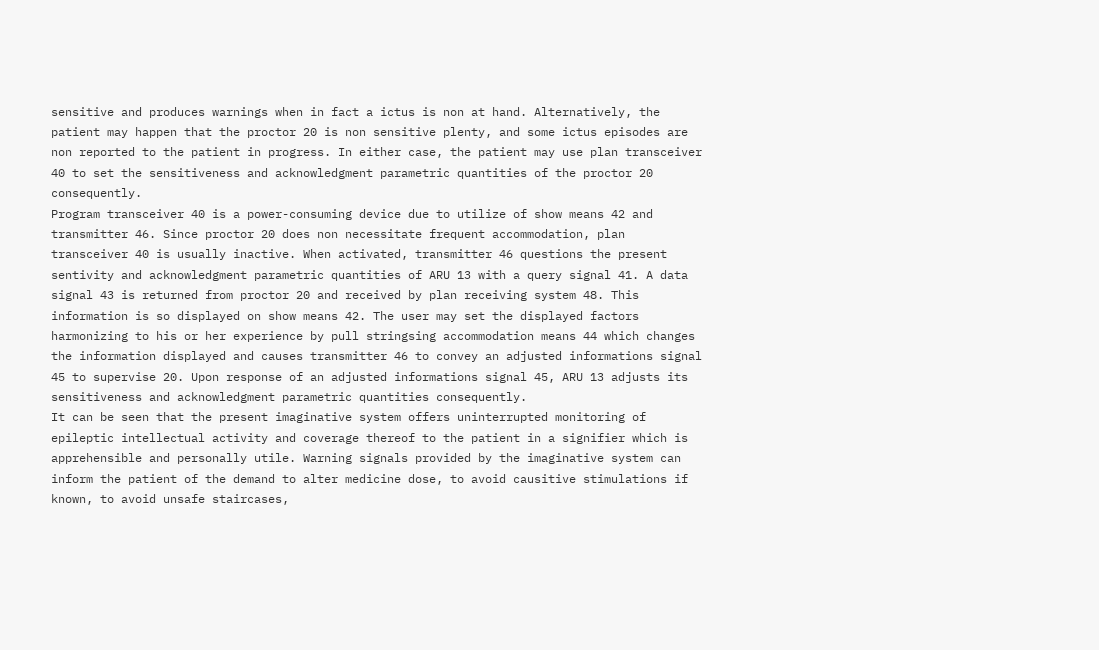sensitive and produces warnings when in fact a ictus is non at hand. Alternatively, the patient may happen that the proctor 20 is non sensitive plenty, and some ictus episodes are non reported to the patient in progress. In either case, the patient may use plan transceiver 40 to set the sensitiveness and acknowledgment parametric quantities of the proctor 20 consequently.
Program transceiver 40 is a power-consuming device due to utilize of show means 42 and transmitter 46. Since proctor 20 does non necessitate frequent accommodation, plan transceiver 40 is usually inactive. When activated, transmitter 46 questions the present sentivity and acknowledgment parametric quantities of ARU 13 with a query signal 41. A data signal 43 is returned from proctor 20 and received by plan receiving system 48. This information is so displayed on show means 42. The user may set the displayed factors harmonizing to his or her experience by pull stringsing accommodation means 44 which changes the information displayed and causes transmitter 46 to convey an adjusted informations signal 45 to supervise 20. Upon response of an adjusted informations signal 45, ARU 13 adjusts its sensitiveness and acknowledgment parametric quantities consequently.
It can be seen that the present imaginative system offers uninterrupted monitoring of epileptic intellectual activity and coverage thereof to the patient in a signifier which is apprehensible and personally utile. Warning signals provided by the imaginative system can inform the patient of the demand to alter medicine dose, to avoid causitive stimulations if known, to avoid unsafe staircases,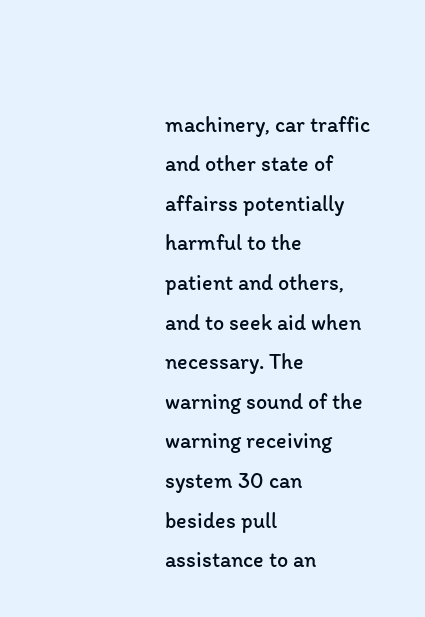machinery, car traffic and other state of affairss potentially harmful to the patient and others, and to seek aid when necessary. The warning sound of the warning receiving system 30 can besides pull assistance to an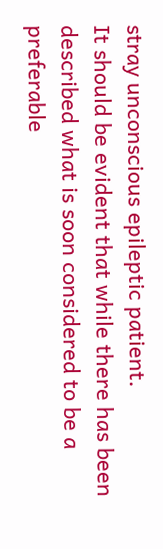stray unconscious epileptic patient.
It should be evident that while there has been described what is soon considered to be a preferable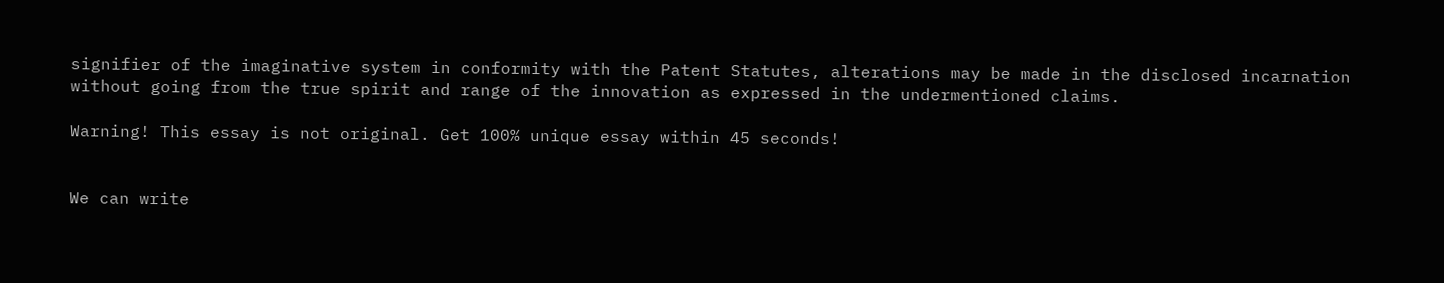signifier of the imaginative system in conformity with the Patent Statutes, alterations may be made in the disclosed incarnation without going from the true spirit and range of the innovation as expressed in the undermentioned claims.

Warning! This essay is not original. Get 100% unique essay within 45 seconds!


We can write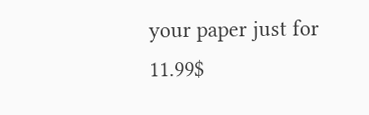your paper just for 11.99$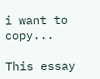i want to copy...

This essay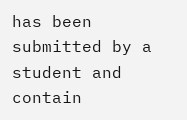has been submitted by a student and contain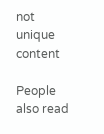not unique content

People also read